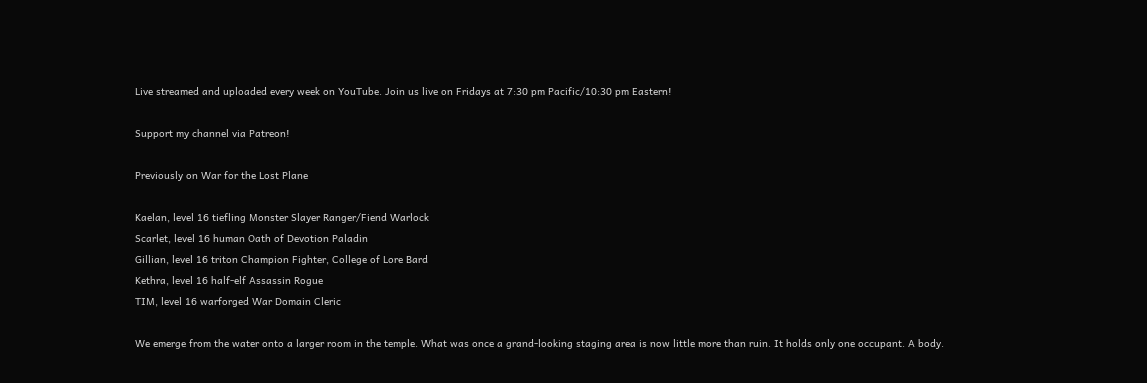Live streamed and uploaded every week on YouTube. Join us live on Fridays at 7:30 pm Pacific/10:30 pm Eastern!

Support my channel via Patreon!

Previously on War for the Lost Plane

Kaelan, level 16 tiefling Monster Slayer Ranger/Fiend Warlock
Scarlet, level 16 human Oath of Devotion Paladin
Gillian, level 16 triton Champion Fighter, College of Lore Bard
Kethra, level 16 half-elf Assassin Rogue
TIM, level 16 warforged War Domain Cleric

We emerge from the water onto a larger room in the temple. What was once a grand-looking staging area is now little more than ruin. It holds only one occupant. A body.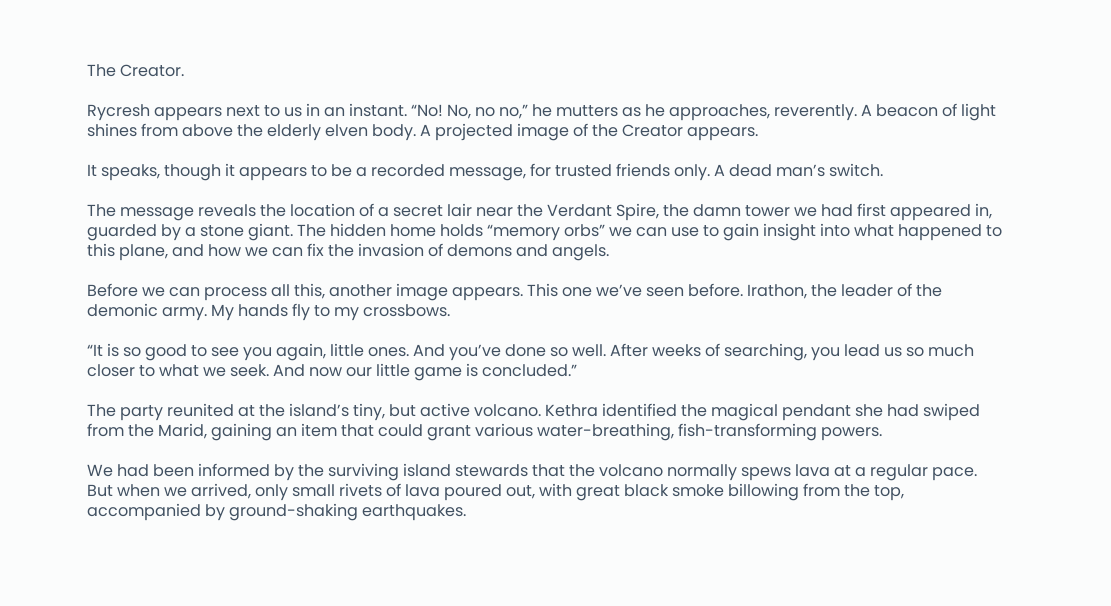The Creator.

Rycresh appears next to us in an instant. “No! No, no no,” he mutters as he approaches, reverently. A beacon of light shines from above the elderly elven body. A projected image of the Creator appears.

It speaks, though it appears to be a recorded message, for trusted friends only. A dead man’s switch.

The message reveals the location of a secret lair near the Verdant Spire, the damn tower we had first appeared in, guarded by a stone giant. The hidden home holds “memory orbs” we can use to gain insight into what happened to this plane, and how we can fix the invasion of demons and angels.

Before we can process all this, another image appears. This one we’ve seen before. Irathon, the leader of the demonic army. My hands fly to my crossbows.

“It is so good to see you again, little ones. And you’ve done so well. After weeks of searching, you lead us so much closer to what we seek. And now our little game is concluded.”

The party reunited at the island’s tiny, but active volcano. Kethra identified the magical pendant she had swiped from the Marid, gaining an item that could grant various water-breathing, fish-transforming powers.

We had been informed by the surviving island stewards that the volcano normally spews lava at a regular pace. But when we arrived, only small rivets of lava poured out, with great black smoke billowing from the top, accompanied by ground-shaking earthquakes.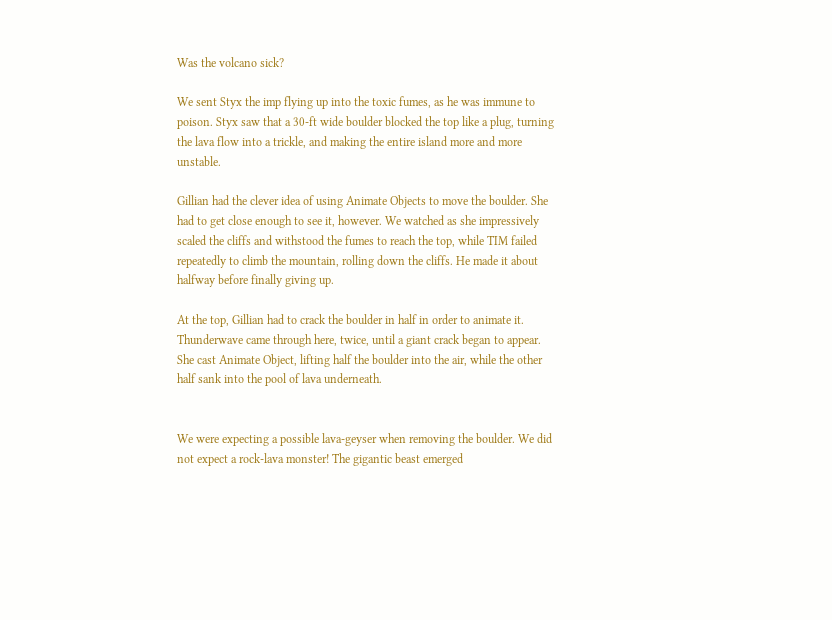Was the volcano sick?

We sent Styx the imp flying up into the toxic fumes, as he was immune to poison. Styx saw that a 30-ft wide boulder blocked the top like a plug, turning the lava flow into a trickle, and making the entire island more and more unstable.

Gillian had the clever idea of using Animate Objects to move the boulder. She had to get close enough to see it, however. We watched as she impressively scaled the cliffs and withstood the fumes to reach the top, while TIM failed repeatedly to climb the mountain, rolling down the cliffs. He made it about halfway before finally giving up.

At the top, Gillian had to crack the boulder in half in order to animate it. Thunderwave came through here, twice, until a giant crack began to appear. She cast Animate Object, lifting half the boulder into the air, while the other half sank into the pool of lava underneath.


We were expecting a possible lava-geyser when removing the boulder. We did not expect a rock-lava monster! The gigantic beast emerged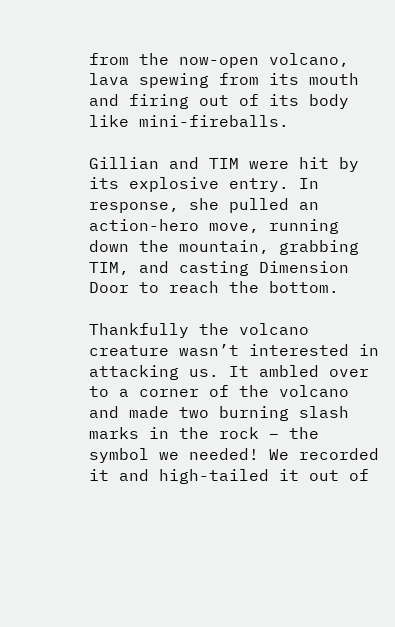from the now-open volcano, lava spewing from its mouth and firing out of its body like mini-fireballs.

Gillian and TIM were hit by its explosive entry. In response, she pulled an action-hero move, running down the mountain, grabbing TIM, and casting Dimension Door to reach the bottom.

Thankfully the volcano creature wasn’t interested in attacking us. It ambled over to a corner of the volcano and made two burning slash marks in the rock – the symbol we needed! We recorded it and high-tailed it out of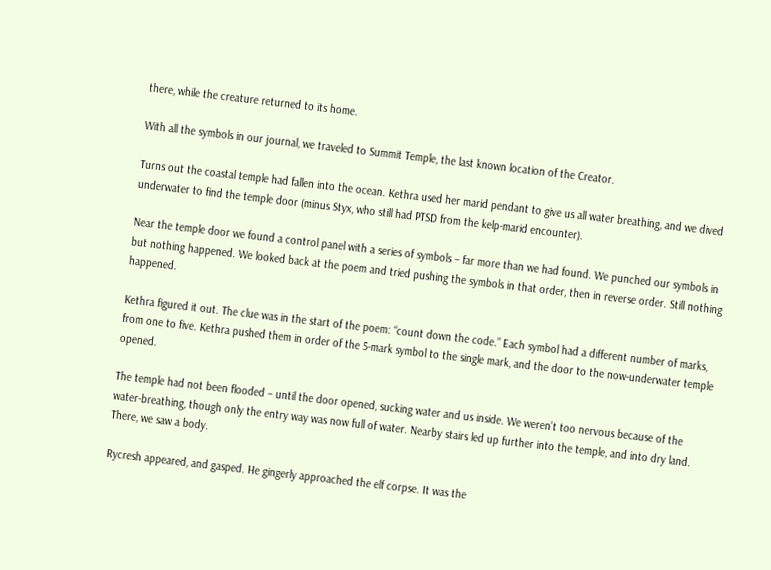there, while the creature returned to its home.

With all the symbols in our journal, we traveled to Summit Temple, the last known location of the Creator.

Turns out the coastal temple had fallen into the ocean. Kethra used her marid pendant to give us all water breathing, and we dived underwater to find the temple door (minus Styx, who still had PTSD from the kelp-marid encounter).

Near the temple door we found a control panel with a series of symbols – far more than we had found. We punched our symbols in but nothing happened. We looked back at the poem and tried pushing the symbols in that order, then in reverse order. Still nothing happened.

Kethra figured it out. The clue was in the start of the poem: “count down the code.” Each symbol had a different number of marks, from one to five. Kethra pushed them in order of the 5-mark symbol to the single mark, and the door to the now-underwater temple opened.

The temple had not been flooded – until the door opened, sucking water and us inside. We weren’t too nervous because of the water-breathing, though only the entry way was now full of water. Nearby stairs led up further into the temple, and into dry land. There, we saw a body.

Rycresh appeared, and gasped. He gingerly approached the elf corpse. It was the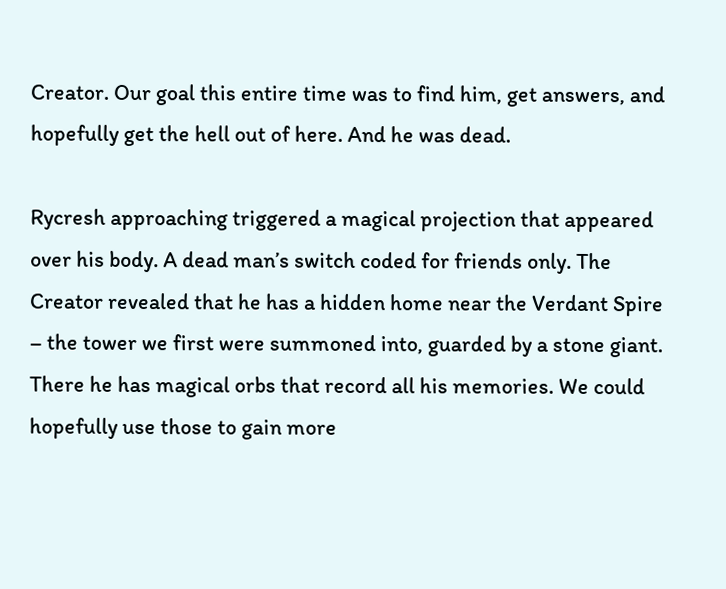Creator. Our goal this entire time was to find him, get answers, and hopefully get the hell out of here. And he was dead.

Rycresh approaching triggered a magical projection that appeared over his body. A dead man’s switch coded for friends only. The Creator revealed that he has a hidden home near the Verdant Spire – the tower we first were summoned into, guarded by a stone giant. There he has magical orbs that record all his memories. We could hopefully use those to gain more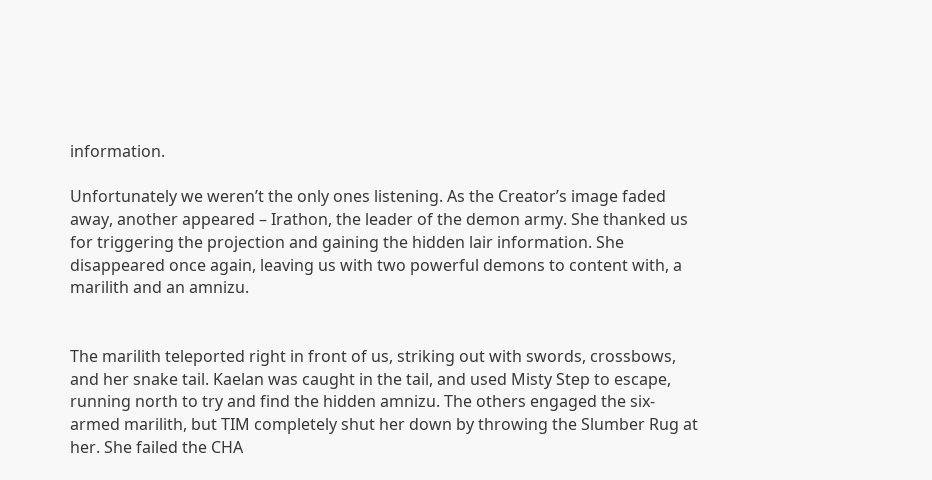information.

Unfortunately we weren’t the only ones listening. As the Creator’s image faded away, another appeared – Irathon, the leader of the demon army. She thanked us for triggering the projection and gaining the hidden lair information. She disappeared once again, leaving us with two powerful demons to content with, a marilith and an amnizu.


The marilith teleported right in front of us, striking out with swords, crossbows, and her snake tail. Kaelan was caught in the tail, and used Misty Step to escape, running north to try and find the hidden amnizu. The others engaged the six-armed marilith, but TIM completely shut her down by throwing the Slumber Rug at her. She failed the CHA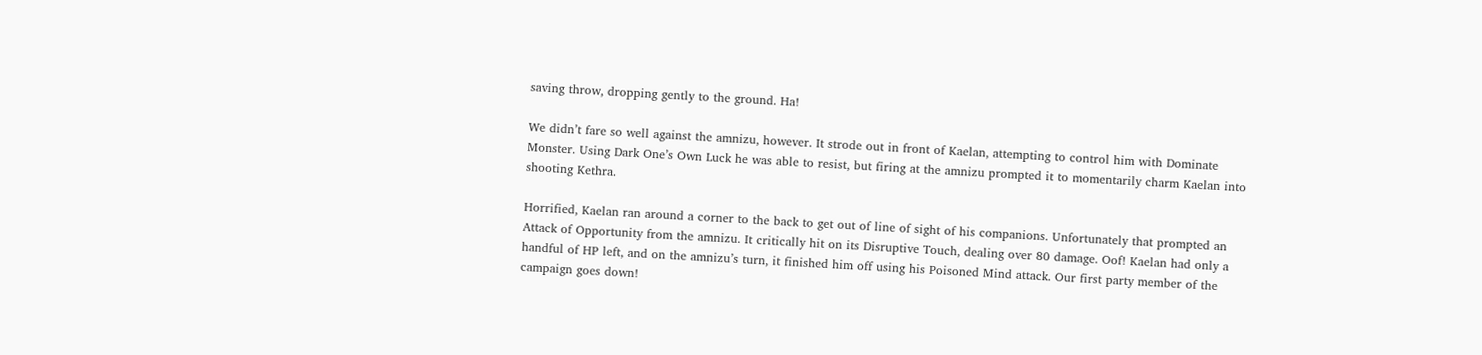saving throw, dropping gently to the ground. Ha!

We didn’t fare so well against the amnizu, however. It strode out in front of Kaelan, attempting to control him with Dominate Monster. Using Dark One’s Own Luck he was able to resist, but firing at the amnizu prompted it to momentarily charm Kaelan into shooting Kethra.

Horrified, Kaelan ran around a corner to the back to get out of line of sight of his companions. Unfortunately that prompted an Attack of Opportunity from the amnizu. It critically hit on its Disruptive Touch, dealing over 80 damage. Oof! Kaelan had only a handful of HP left, and on the amnizu’s turn, it finished him off using his Poisoned Mind attack. Our first party member of the campaign goes down!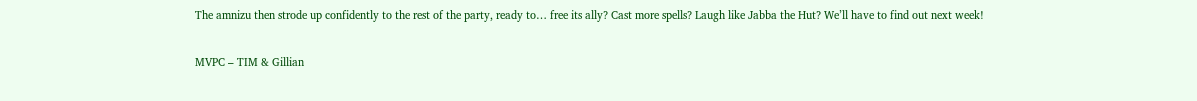The amnizu then strode up confidently to the rest of the party, ready to… free its ally? Cast more spells? Laugh like Jabba the Hut? We’ll have to find out next week!

MVPC – TIM & Gillian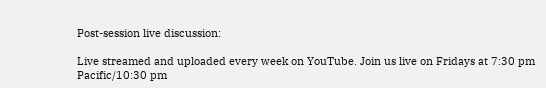Post-session live discussion:

Live streamed and uploaded every week on YouTube. Join us live on Fridays at 7:30 pm Pacific/10:30 pm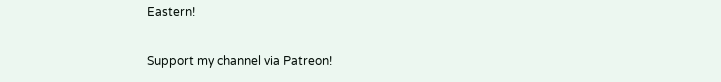Eastern!

Support my channel via Patreon!